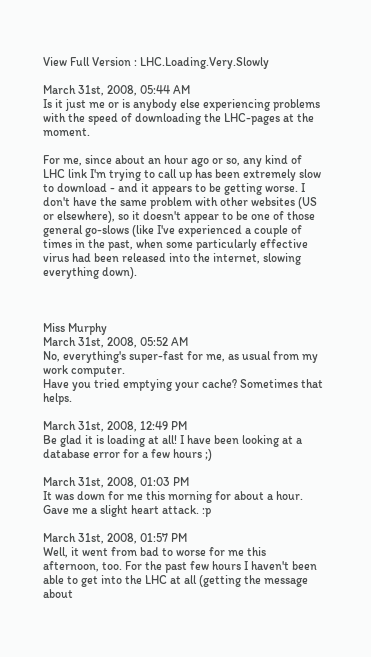View Full Version : LHC.Loading.Very.Slowly

March 31st, 2008, 05:44 AM
Is it just me or is anybody else experiencing problems with the speed of downloading the LHC-pages at the moment.

For me, since about an hour ago or so, any kind of LHC link I'm trying to call up has been extremely slow to download - and it appears to be getting worse. I don't have the same problem with other websites (US or elsewhere), so it doesn't appear to be one of those general go-slows (like I've experienced a couple of times in the past, when some particularly effective virus had been released into the internet, slowing everything down).



Miss Murphy
March 31st, 2008, 05:52 AM
No, everything's super-fast for me, as usual from my work computer.
Have you tried emptying your cache? Sometimes that helps.

March 31st, 2008, 12:49 PM
Be glad it is loading at all! I have been looking at a database error for a few hours ;)

March 31st, 2008, 01:03 PM
It was down for me this morning for about a hour. Gave me a slight heart attack. :p

March 31st, 2008, 01:57 PM
Well, it went from bad to worse for me this afternoon, too. For the past few hours I haven't been able to get into the LHC at all (getting the message about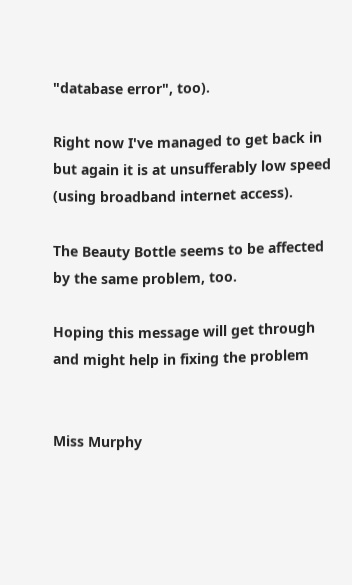"database error", too).

Right now I've managed to get back in but again it is at unsufferably low speed (using broadband internet access).

The Beauty Bottle seems to be affected by the same problem, too.

Hoping this message will get through and might help in fixing the problem


Miss Murphy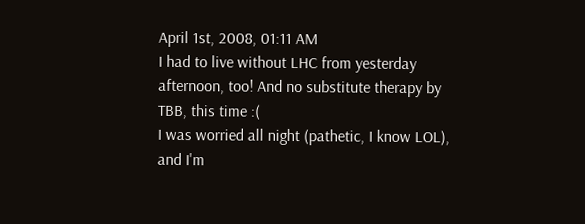April 1st, 2008, 01:11 AM
I had to live without LHC from yesterday afternoon, too! And no substitute therapy by TBB, this time :(
I was worried all night (pathetic, I know LOL), and I'm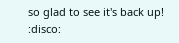so glad to see it's back up! :disco: